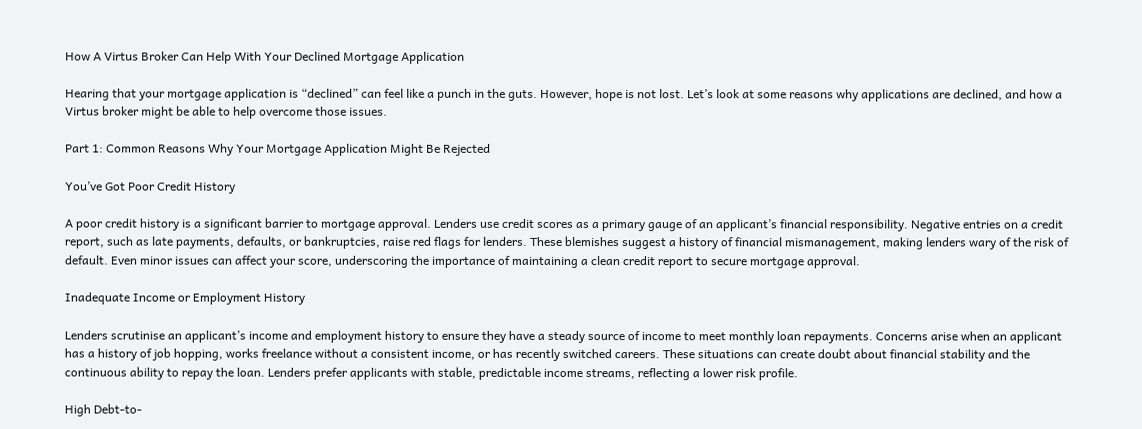How A Virtus Broker Can Help With Your Declined Mortgage Application

Hearing that your mortgage application is “declined” can feel like a punch in the guts. However, hope is not lost. Let’s look at some reasons why applications are declined, and how a Virtus broker might be able to help overcome those issues.

Part 1: Common Reasons Why Your Mortgage Application Might Be Rejected

You’ve Got Poor Credit History

A poor credit history is a significant barrier to mortgage approval. Lenders use credit scores as a primary gauge of an applicant’s financial responsibility. Negative entries on a credit report, such as late payments, defaults, or bankruptcies, raise red flags for lenders. These blemishes suggest a history of financial mismanagement, making lenders wary of the risk of default. Even minor issues can affect your score, underscoring the importance of maintaining a clean credit report to secure mortgage approval.

Inadequate Income or Employment History

Lenders scrutinise an applicant’s income and employment history to ensure they have a steady source of income to meet monthly loan repayments. Concerns arise when an applicant has a history of job hopping, works freelance without a consistent income, or has recently switched careers. These situations can create doubt about financial stability and the continuous ability to repay the loan. Lenders prefer applicants with stable, predictable income streams, reflecting a lower risk profile.

High Debt-to-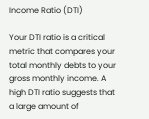Income Ratio (DTI)

Your DTI ratio is a critical metric that compares your total monthly debts to your gross monthly income. A high DTI ratio suggests that a large amount of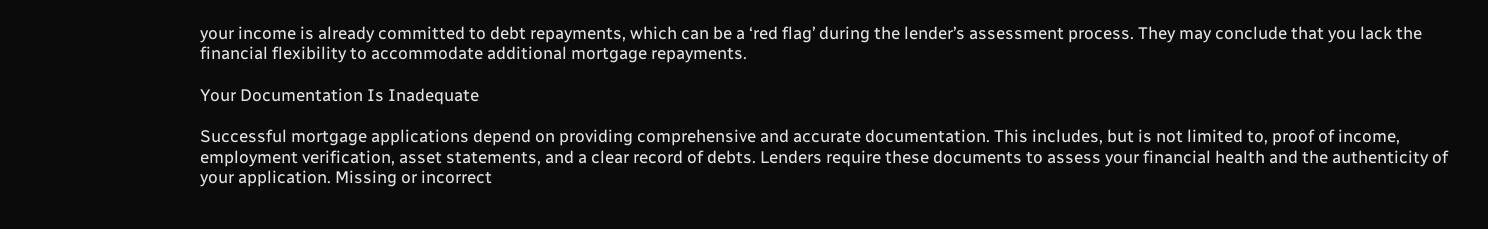your income is already committed to debt repayments, which can be a ‘red flag’ during the lender’s assessment process. They may conclude that you lack the financial flexibility to accommodate additional mortgage repayments.

Your Documentation Is Inadequate

Successful mortgage applications depend on providing comprehensive and accurate documentation. This includes, but is not limited to, proof of income, employment verification, asset statements, and a clear record of debts. Lenders require these documents to assess your financial health and the authenticity of your application. Missing or incorrect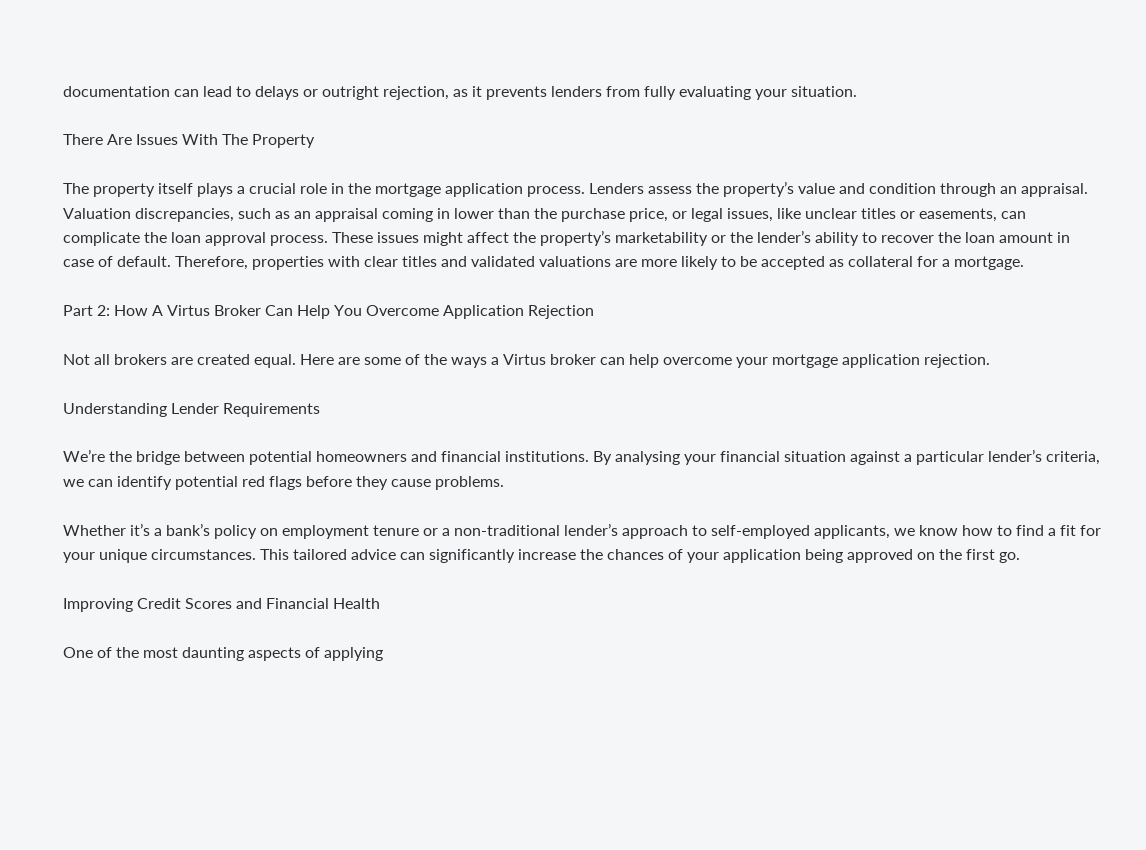documentation can lead to delays or outright rejection, as it prevents lenders from fully evaluating your situation.

There Are Issues With The Property

The property itself plays a crucial role in the mortgage application process. Lenders assess the property’s value and condition through an appraisal. Valuation discrepancies, such as an appraisal coming in lower than the purchase price, or legal issues, like unclear titles or easements, can complicate the loan approval process. These issues might affect the property’s marketability or the lender’s ability to recover the loan amount in case of default. Therefore, properties with clear titles and validated valuations are more likely to be accepted as collateral for a mortgage.

Part 2: How A Virtus Broker Can Help You Overcome Application Rejection

Not all brokers are created equal. Here are some of the ways a Virtus broker can help overcome your mortgage application rejection.

Understanding Lender Requirements

We’re the bridge between potential homeowners and financial institutions. By analysing your financial situation against a particular lender’s criteria, we can identify potential red flags before they cause problems.

Whether it’s a bank’s policy on employment tenure or a non-traditional lender’s approach to self-employed applicants, we know how to find a fit for your unique circumstances. This tailored advice can significantly increase the chances of your application being approved on the first go.

Improving Credit Scores and Financial Health

One of the most daunting aspects of applying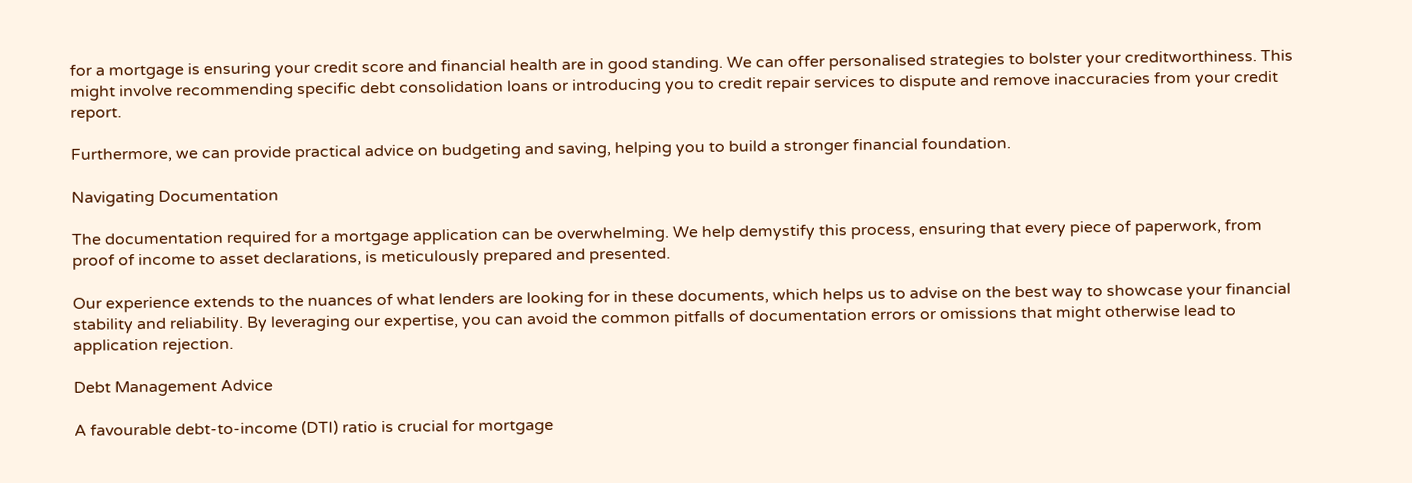for a mortgage is ensuring your credit score and financial health are in good standing. We can offer personalised strategies to bolster your creditworthiness. This might involve recommending specific debt consolidation loans or introducing you to credit repair services to dispute and remove inaccuracies from your credit report.

Furthermore, we can provide practical advice on budgeting and saving, helping you to build a stronger financial foundation.

Navigating Documentation

The documentation required for a mortgage application can be overwhelming. We help demystify this process, ensuring that every piece of paperwork, from proof of income to asset declarations, is meticulously prepared and presented.

Our experience extends to the nuances of what lenders are looking for in these documents, which helps us to advise on the best way to showcase your financial stability and reliability. By leveraging our expertise, you can avoid the common pitfalls of documentation errors or omissions that might otherwise lead to application rejection.

Debt Management Advice

A favourable debt-to-income (DTI) ratio is crucial for mortgage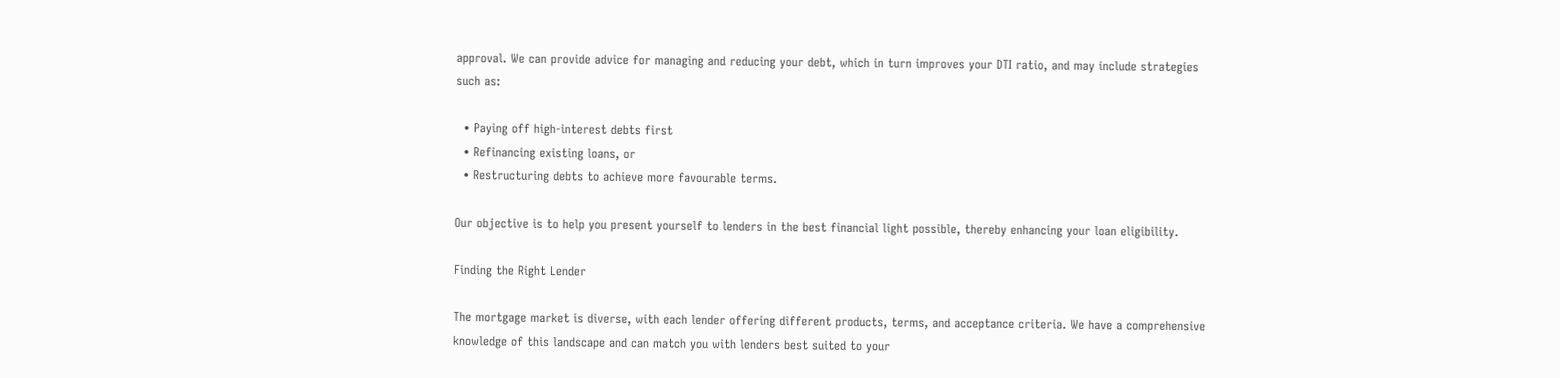approval. We can provide advice for managing and reducing your debt, which in turn improves your DTI ratio, and may include strategies such as:

  • Paying off high-interest debts first
  • Refinancing existing loans, or
  • Restructuring debts to achieve more favourable terms.

Our objective is to help you present yourself to lenders in the best financial light possible, thereby enhancing your loan eligibility.

Finding the Right Lender

The mortgage market is diverse, with each lender offering different products, terms, and acceptance criteria. We have a comprehensive knowledge of this landscape and can match you with lenders best suited to your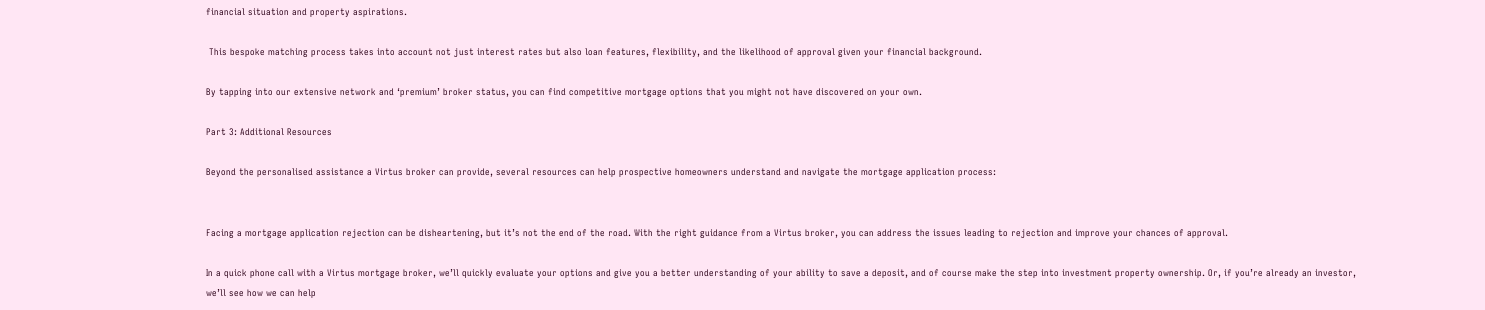financial situation and property aspirations.

 This bespoke matching process takes into account not just interest rates but also loan features, flexibility, and the likelihood of approval given your financial background.

By tapping into our extensive network and ‘premium’ broker status, you can find competitive mortgage options that you might not have discovered on your own.

Part 3: Additional Resources

Beyond the personalised assistance a Virtus broker can provide, several resources can help prospective homeowners understand and navigate the mortgage application process:


Facing a mortgage application rejection can be disheartening, but it’s not the end of the road. With the right guidance from a Virtus broker, you can address the issues leading to rejection and improve your chances of approval.

In a quick phone call with a Virtus mortgage broker, we’ll quickly evaluate your options and give you a better understanding of your ability to save a deposit, and of course make the step into investment property ownership. Or, if you’re already an investor, we’ll see how we can help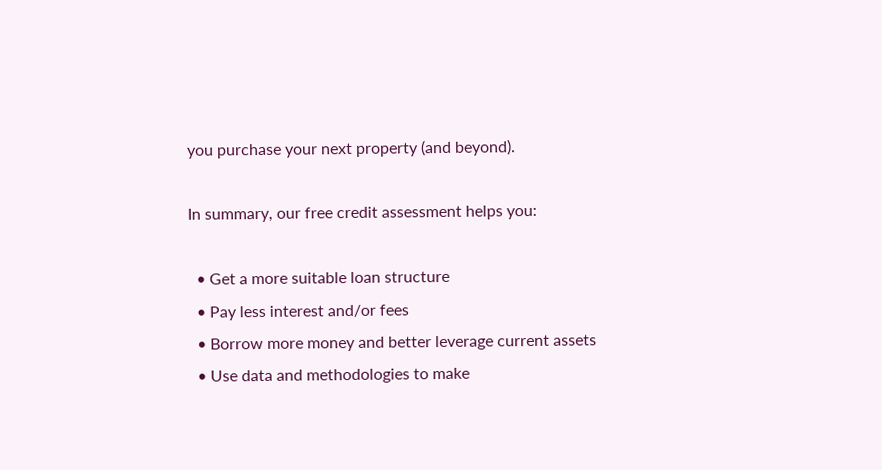you purchase your next property (and beyond).

In summary, our free credit assessment helps you:

  • Get a more suitable loan structure
  • Pay less interest and/or fees
  • Borrow more money and better leverage current assets
  • Use data and methodologies to make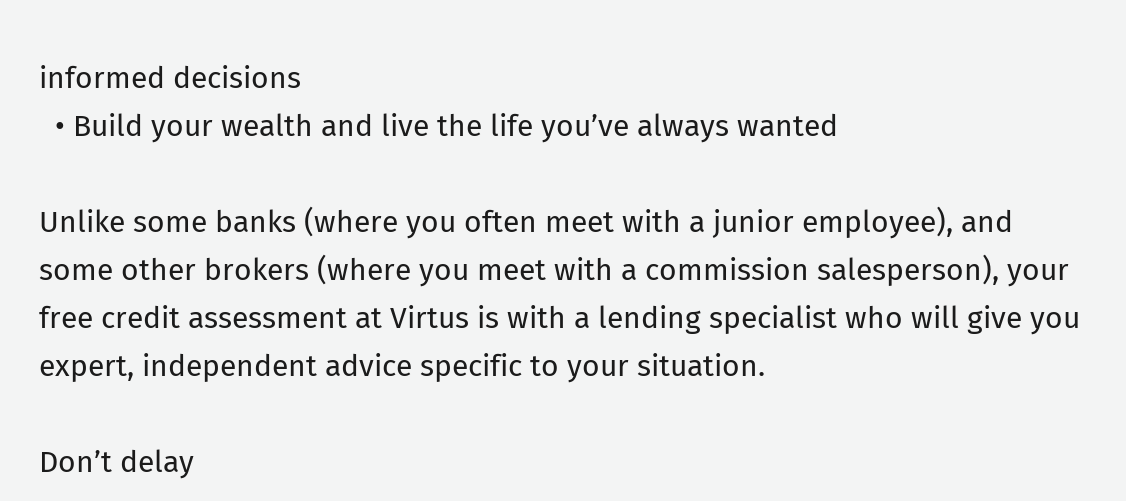informed decisions
  • Build your wealth and live the life you’ve always wanted

Unlike some banks (where you often meet with a junior employee), and some other brokers (where you meet with a commission salesperson), your free credit assessment at Virtus is with a lending specialist who will give you expert, independent advice specific to your situation.

Don’t delay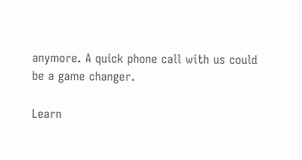anymore. A quick phone call with us could be a game changer.

Learn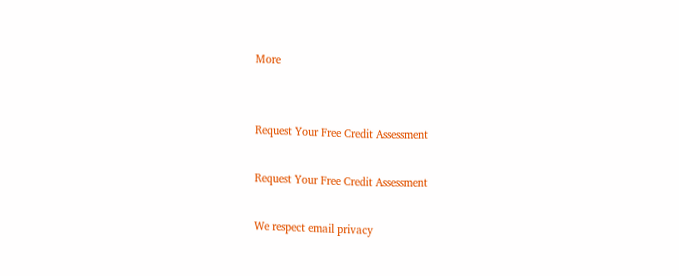More


Request Your Free Credit Assessment

Request Your Free Credit Assessment

We respect email privacy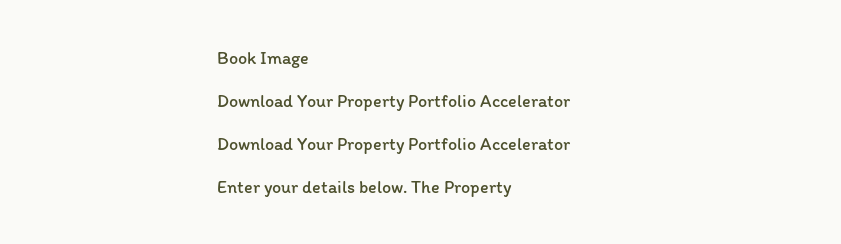Book Image

Download Your Property Portfolio Accelerator

Download Your Property Portfolio Accelerator

Enter your details below. The Property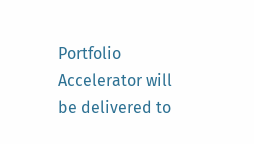Portfolio Accelerator will be delivered to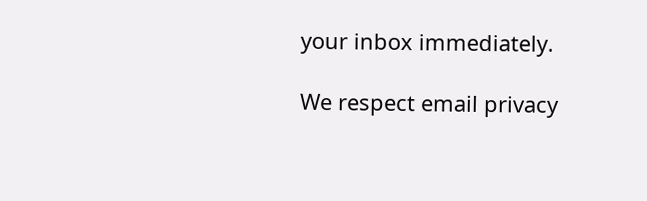your inbox immediately.

We respect email privacy